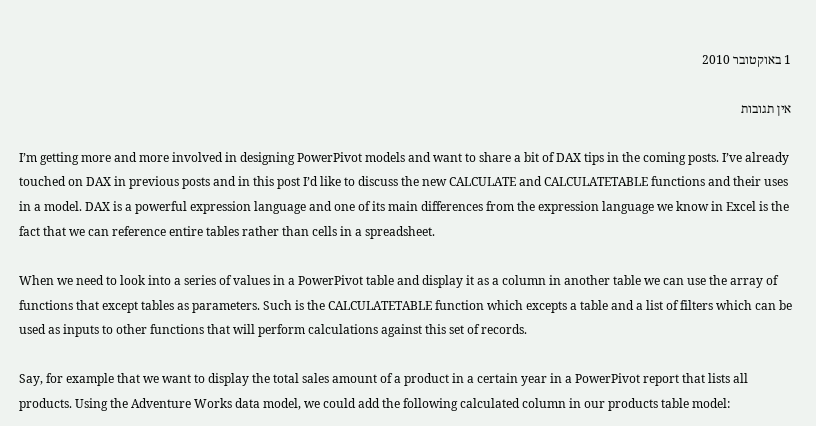1 באוקטובר 2010

אין תגובות

I’m getting more and more involved in designing PowerPivot models and want to share a bit of DAX tips in the coming posts. I’ve already touched on DAX in previous posts and in this post I’d like to discuss the new CALCULATE and CALCULATETABLE functions and their uses in a model. DAX is a powerful expression language and one of its main differences from the expression language we know in Excel is the fact that we can reference entire tables rather than cells in a spreadsheet.

When we need to look into a series of values in a PowerPivot table and display it as a column in another table we can use the array of functions that except tables as parameters. Such is the CALCULATETABLE function which excepts a table and a list of filters which can be used as inputs to other functions that will perform calculations against this set of records.

Say, for example that we want to display the total sales amount of a product in a certain year in a PowerPivot report that lists all products. Using the Adventure Works data model, we could add the following calculated column in our products table model: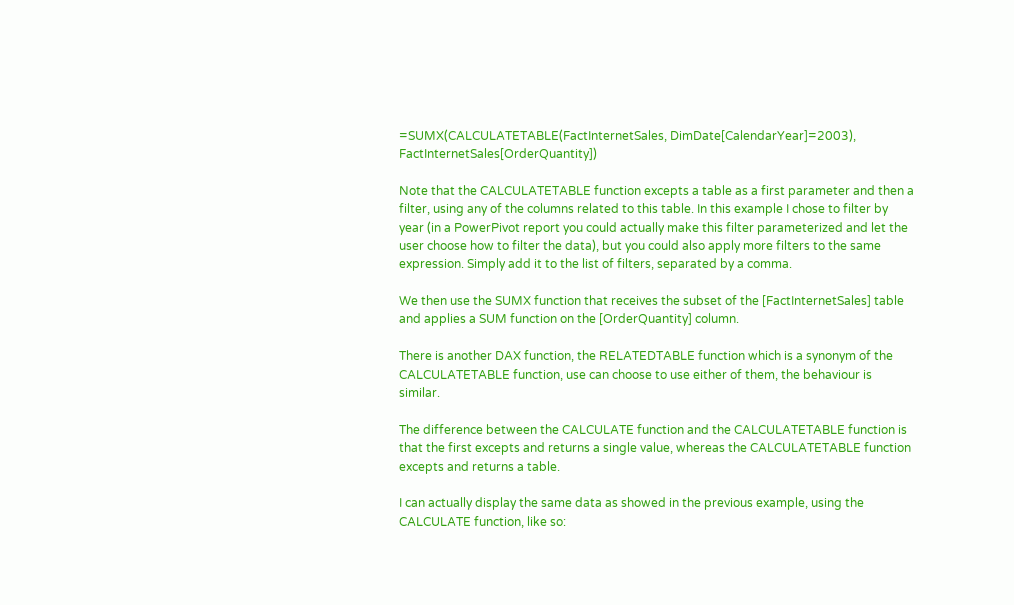=SUMX(CALCULATETABLE(FactInternetSales, DimDate[CalendarYear]=2003), FactInternetSales[OrderQuantity])

Note that the CALCULATETABLE function excepts a table as a first parameter and then a filter, using any of the columns related to this table. In this example I chose to filter by year (in a PowerPivot report you could actually make this filter parameterized and let the user choose how to filter the data), but you could also apply more filters to the same expression. Simply add it to the list of filters, separated by a comma.

We then use the SUMX function that receives the subset of the [FactInternetSales] table and applies a SUM function on the [OrderQuantity] column.

There is another DAX function, the RELATEDTABLE function which is a synonym of the CALCULATETABLE function, use can choose to use either of them, the behaviour is similar.

The difference between the CALCULATE function and the CALCULATETABLE function is that the first excepts and returns a single value, whereas the CALCULATETABLE function excepts and returns a table.

I can actually display the same data as showed in the previous example, using the CALCULATE function, like so: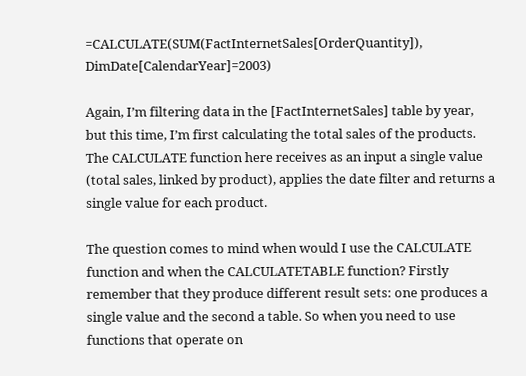=CALCULATE(SUM(FactInternetSales[OrderQuantity]), DimDate[CalendarYear]=2003)

Again, I’m filtering data in the [FactInternetSales] table by year, but this time, I’m first calculating the total sales of the products. The CALCULATE function here receives as an input a single value (total sales, linked by product), applies the date filter and returns a single value for each product.

The question comes to mind when would I use the CALCULATE function and when the CALCULATETABLE function? Firstly remember that they produce different result sets: one produces a single value and the second a table. So when you need to use functions that operate on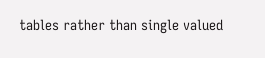tables rather than single valued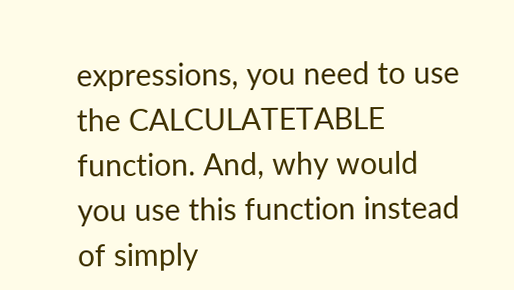expressions, you need to use the CALCULATETABLE function. And, why would you use this function instead of simply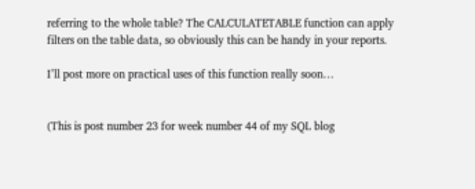referring to the whole table? The CALCULATETABLE function can apply filters on the table data, so obviously this can be handy in your reports.

I’ll post more on practical uses of this function really soon…


(This is post number 23 for week number 44 of my SQL blog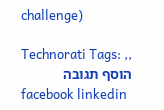challenge)

Technorati Tags: ,,
הוסף תגובה
facebook linkedin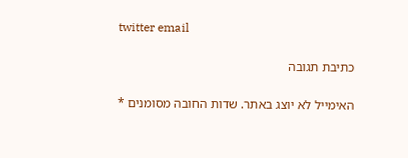twitter email

כתיבת תגובה

האימייל לא יוצג באתר. שדות החובה מסומנים *